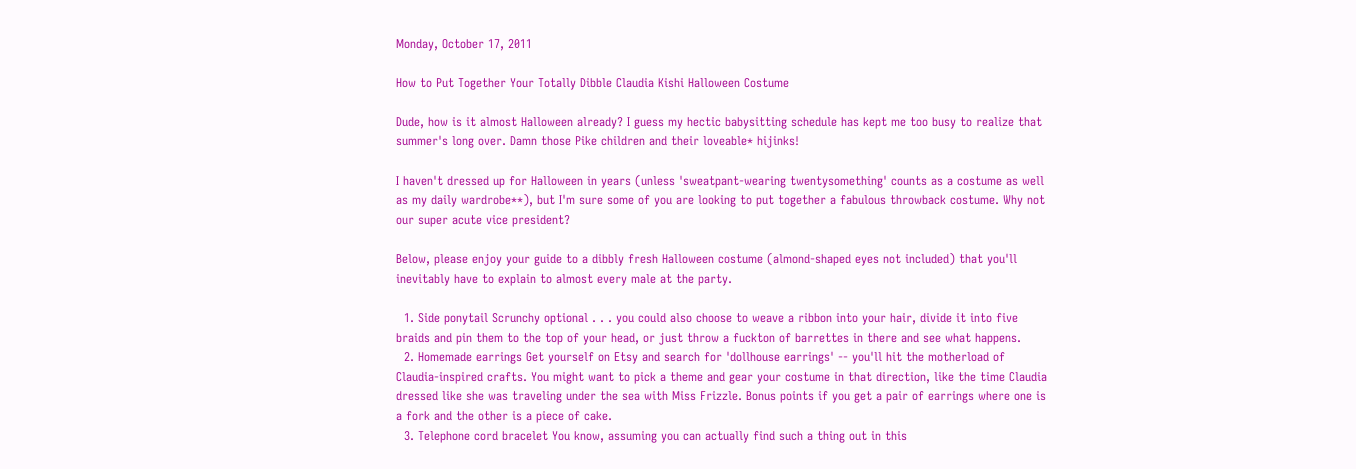Monday, October 17, 2011

How to Put Together Your Totally Dibble Claudia Kishi Halloween Costume

Dude, how is it almost Halloween already? I guess my hectic babysitting schedule has kept me too busy to realize that summer's long over. Damn those Pike children and their loveable* hijinks!

I haven't dressed up for Halloween in years (unless 'sweatpant-wearing twentysomething' counts as a costume as well as my daily wardrobe**), but I'm sure some of you are looking to put together a fabulous throwback costume. Why not our super acute vice president?

Below, please enjoy your guide to a dibbly fresh Halloween costume (almond-shaped eyes not included) that you'll inevitably have to explain to almost every male at the party.

  1. Side ponytail Scrunchy optional . . . you could also choose to weave a ribbon into your hair, divide it into five braids and pin them to the top of your head, or just throw a fuckton of barrettes in there and see what happens.
  2. Homemade earrings Get yourself on Etsy and search for 'dollhouse earrings' -- you'll hit the motherload of Claudia-inspired crafts. You might want to pick a theme and gear your costume in that direction, like the time Claudia dressed like she was traveling under the sea with Miss Frizzle. Bonus points if you get a pair of earrings where one is a fork and the other is a piece of cake.
  3. Telephone cord bracelet You know, assuming you can actually find such a thing out in this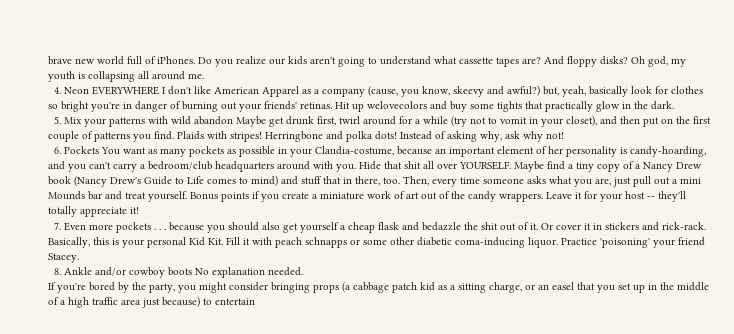brave new world full of iPhones. Do you realize our kids aren't going to understand what cassette tapes are? And floppy disks? Oh god, my youth is collapsing all around me.
  4. Neon EVERYWHERE I don't like American Apparel as a company (cause, you know, skeevy and awful?) but, yeah, basically look for clothes so bright you're in danger of burning out your friends' retinas. Hit up welovecolors and buy some tights that practically glow in the dark.
  5. Mix your patterns with wild abandon Maybe get drunk first, twirl around for a while (try not to vomit in your closet), and then put on the first couple of patterns you find. Plaids with stripes! Herringbone and polka dots! Instead of asking why, ask why not!
  6. Pockets You want as many pockets as possible in your Claudia-costume, because an important element of her personality is candy-hoarding, and you can't carry a bedroom/club headquarters around with you. Hide that shit all over YOURSELF. Maybe find a tiny copy of a Nancy Drew book (Nancy Drew's Guide to Life comes to mind) and stuff that in there, too. Then, every time someone asks what you are, just pull out a mini Mounds bar and treat yourself. Bonus points if you create a miniature work of art out of the candy wrappers. Leave it for your host -- they'll totally appreciate it!
  7. Even more pockets . . . because you should also get yourself a cheap flask and bedazzle the shit out of it. Or cover it in stickers and rick-rack. Basically, this is your personal Kid Kit. Fill it with peach schnapps or some other diabetic coma-inducing liquor. Practice 'poisoning' your friend Stacey.
  8. Ankle and/or cowboy boots No explanation needed.
If you're bored by the party, you might consider bringing props (a cabbage patch kid as a sitting charge, or an easel that you set up in the middle of a high traffic area just because) to entertain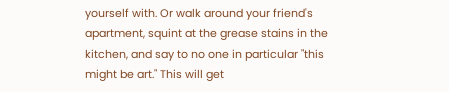yourself with. Or walk around your friend's apartment, squint at the grease stains in the kitchen, and say to no one in particular "this might be art." This will get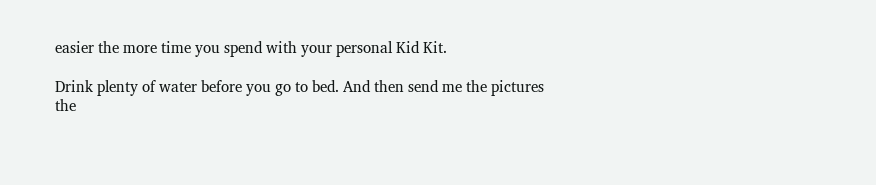easier the more time you spend with your personal Kid Kit.

Drink plenty of water before you go to bed. And then send me the pictures the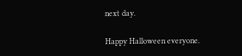next day.

Happy Halloween everyone.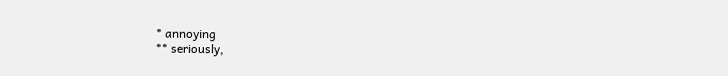* annoying
** seriously,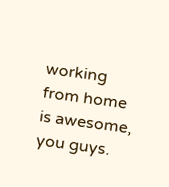working from home is awesome, you guys.